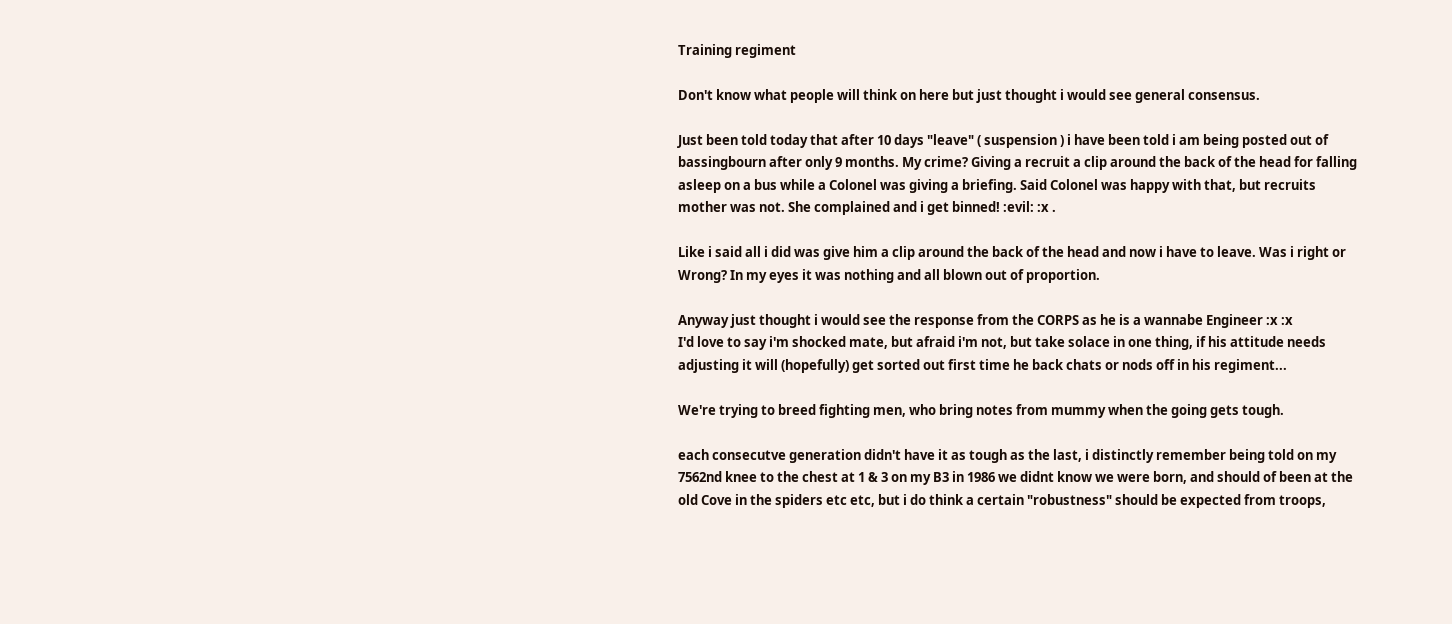Training regiment

Don't know what people will think on here but just thought i would see general consensus.

Just been told today that after 10 days "leave" ( suspension ) i have been told i am being posted out of bassingbourn after only 9 months. My crime? Giving a recruit a clip around the back of the head for falling asleep on a bus while a Colonel was giving a briefing. Said Colonel was happy with that, but recruits mother was not. She complained and i get binned! :evil: :x .

Like i said all i did was give him a clip around the back of the head and now i have to leave. Was i right or Wrong? In my eyes it was nothing and all blown out of proportion.

Anyway just thought i would see the response from the CORPS as he is a wannabe Engineer :x :x
I'd love to say i'm shocked mate, but afraid i'm not, but take solace in one thing, if his attitude needs adjusting it will (hopefully) get sorted out first time he back chats or nods off in his regiment...

We're trying to breed fighting men, who bring notes from mummy when the going gets tough.

each consecutve generation didn't have it as tough as the last, i distinctly remember being told on my 7562nd knee to the chest at 1 & 3 on my B3 in 1986 we didnt know we were born, and should of been at the old Cove in the spiders etc etc, but i do think a certain "robustness" should be expected from troops,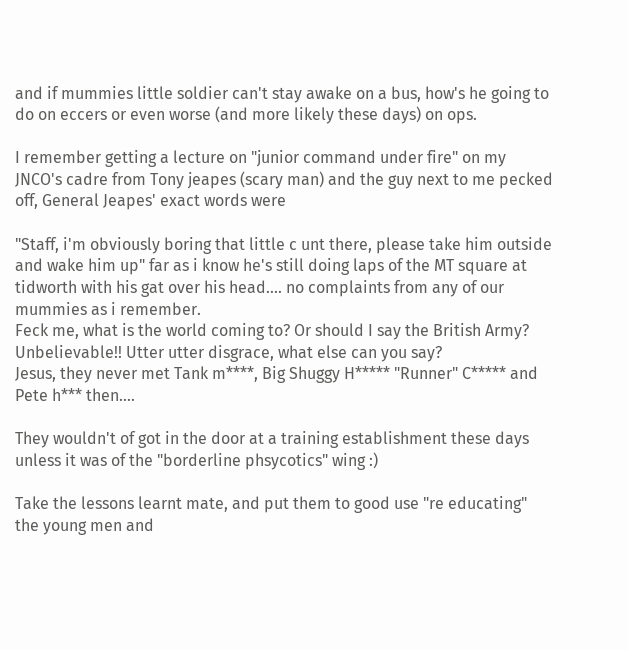and if mummies little soldier can't stay awake on a bus, how's he going to do on eccers or even worse (and more likely these days) on ops.

I remember getting a lecture on "junior command under fire" on my JNCO's cadre from Tony jeapes (scary man) and the guy next to me pecked off, General Jeapes' exact words were

"Staff, i'm obviously boring that little c unt there, please take him outside and wake him up" far as i know he's still doing laps of the MT square at tidworth with his gat over his head.... no complaints from any of our mummies as i remember.
Feck me, what is the world coming to? Or should I say the British Army?
Unbelievable!! Utter utter disgrace, what else can you say?
Jesus, they never met Tank m****, Big Shuggy H***** "Runner" C***** and Pete h*** then....

They wouldn't of got in the door at a training establishment these days unless it was of the "borderline phsycotics" wing :)

Take the lessons learnt mate, and put them to good use "re educating" the young men and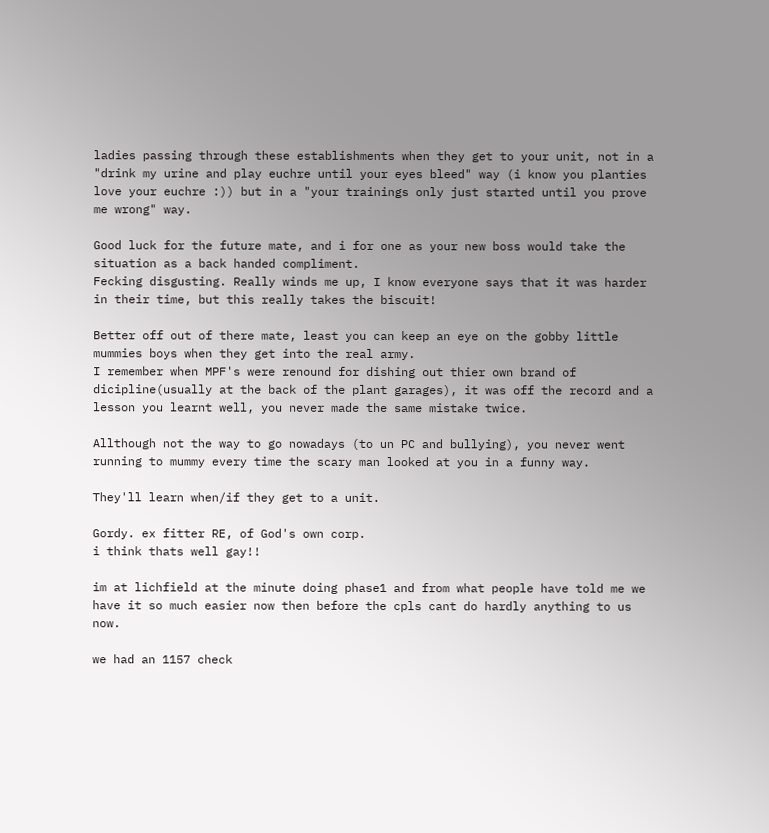ladies passing through these establishments when they get to your unit, not in a "drink my urine and play euchre until your eyes bleed" way (i know you planties love your euchre :)) but in a "your trainings only just started until you prove me wrong" way.

Good luck for the future mate, and i for one as your new boss would take the situation as a back handed compliment.
Fecking disgusting. Really winds me up, I know everyone says that it was harder in their time, but this really takes the biscuit!

Better off out of there mate, least you can keep an eye on the gobby little mummies boys when they get into the real army.
I remember when MPF's were renound for dishing out thier own brand of dicipline(usually at the back of the plant garages), it was off the record and a lesson you learnt well, you never made the same mistake twice.

Allthough not the way to go nowadays (to un PC and bullying), you never went running to mummy every time the scary man looked at you in a funny way.

They'll learn when/if they get to a unit.

Gordy. ex fitter RE, of God's own corp.
i think thats well gay!!

im at lichfield at the minute doing phase1 and from what people have told me we have it so much easier now then before the cpls cant do hardly anything to us now.

we had an 1157 check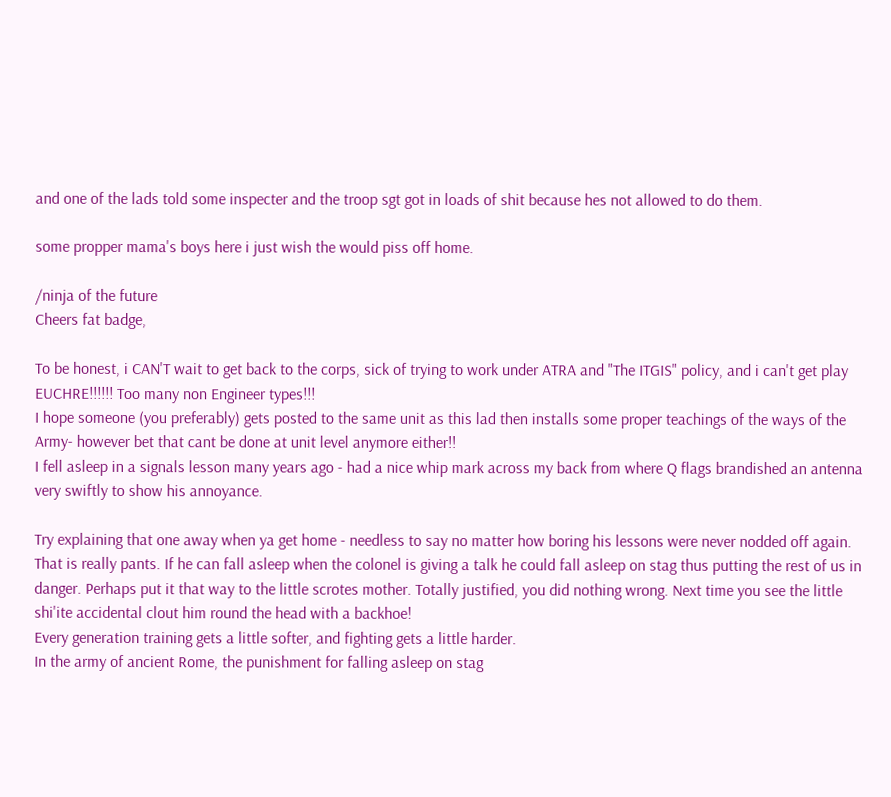and one of the lads told some inspecter and the troop sgt got in loads of shit because hes not allowed to do them.

some propper mama's boys here i just wish the would piss off home.

/ninja of the future
Cheers fat badge,

To be honest, i CAN'T wait to get back to the corps, sick of trying to work under ATRA and "The ITGIS" policy, and i can't get play EUCHRE!!!!!! Too many non Engineer types!!!
I hope someone (you preferably) gets posted to the same unit as this lad then installs some proper teachings of the ways of the Army- however bet that cant be done at unit level anymore either!!
I fell asleep in a signals lesson many years ago - had a nice whip mark across my back from where Q flags brandished an antenna very swiftly to show his annoyance.

Try explaining that one away when ya get home - needless to say no matter how boring his lessons were never nodded off again.
That is really pants. If he can fall asleep when the colonel is giving a talk he could fall asleep on stag thus putting the rest of us in danger. Perhaps put it that way to the little scrotes mother. Totally justified, you did nothing wrong. Next time you see the little shi'ite accidental clout him round the head with a backhoe!
Every generation training gets a little softer, and fighting gets a little harder.
In the army of ancient Rome, the punishment for falling asleep on stag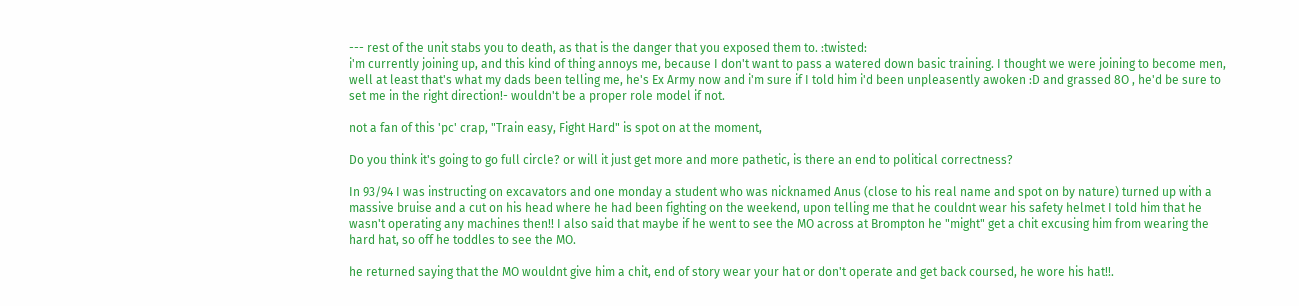--- rest of the unit stabs you to death, as that is the danger that you exposed them to. :twisted:
i'm currently joining up, and this kind of thing annoys me, because I don't want to pass a watered down basic training. I thought we were joining to become men, well at least that's what my dads been telling me, he's Ex Army now and i'm sure if I told him i'd been unpleasently awoken :D and grassed 8O , he'd be sure to set me in the right direction!- wouldn't be a proper role model if not.

not a fan of this 'pc' crap, "Train easy, Fight Hard" is spot on at the moment,

Do you think it's going to go full circle? or will it just get more and more pathetic, is there an end to political correctness?

In 93/94 I was instructing on excavators and one monday a student who was nicknamed Anus (close to his real name and spot on by nature) turned up with a massive bruise and a cut on his head where he had been fighting on the weekend, upon telling me that he couldnt wear his safety helmet I told him that he wasn't operating any machines then!! I also said that maybe if he went to see the MO across at Brompton he "might" get a chit excusing him from wearing the hard hat, so off he toddles to see the MO.

he returned saying that the MO wouldnt give him a chit, end of story wear your hat or don't operate and get back coursed, he wore his hat!!.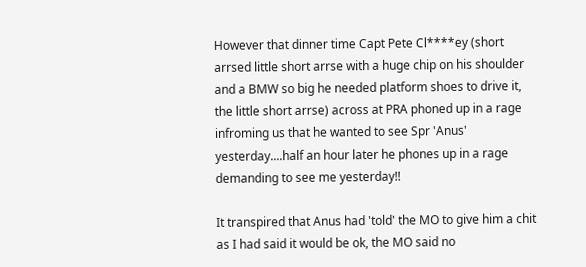However that dinner time Capt Pete Cl****ey (short arrsed little short arrse with a huge chip on his shoulder and a BMW so big he needed platform shoes to drive it, the little short arrse) across at PRA phoned up in a rage infroming us that he wanted to see Spr 'Anus' yesterday....half an hour later he phones up in a rage demanding to see me yesterday!!

It transpired that Anus had 'told' the MO to give him a chit as I had said it would be ok, the MO said no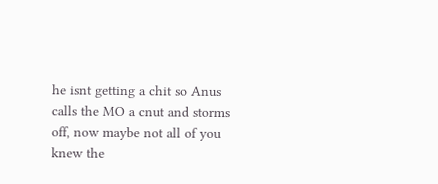he isnt getting a chit so Anus calls the MO a cnut and storms off, now maybe not all of you knew the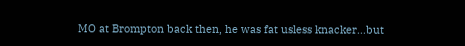MO at Brompton back then, he was fat usless knacker...but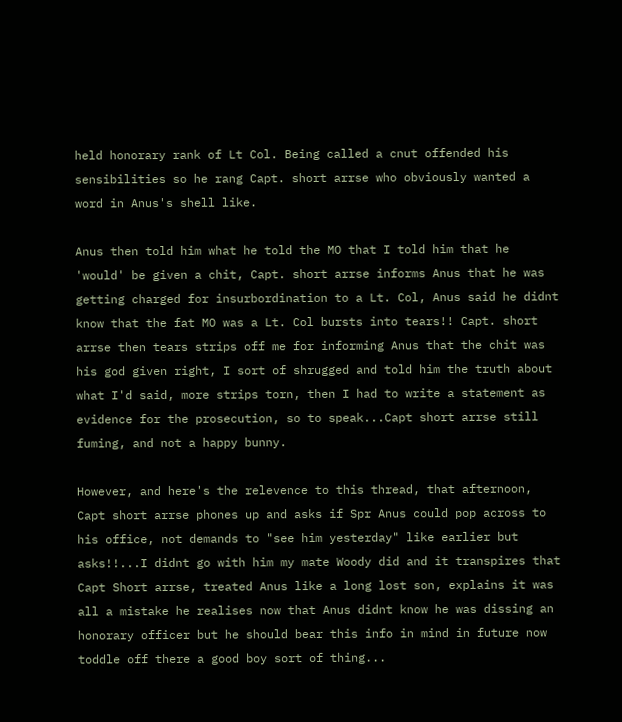held honorary rank of Lt Col. Being called a cnut offended his sensibilities so he rang Capt. short arrse who obviously wanted a word in Anus's shell like.

Anus then told him what he told the MO that I told him that he 'would' be given a chit, Capt. short arrse informs Anus that he was getting charged for insurbordination to a Lt. Col, Anus said he didnt know that the fat MO was a Lt. Col bursts into tears!! Capt. short arrse then tears strips off me for informing Anus that the chit was his god given right, I sort of shrugged and told him the truth about what I'd said, more strips torn, then I had to write a statement as evidence for the prosecution, so to speak...Capt short arrse still fuming, and not a happy bunny.

However, and here's the relevence to this thread, that afternoon, Capt short arrse phones up and asks if Spr Anus could pop across to his office, not demands to "see him yesterday" like earlier but asks!!...I didnt go with him my mate Woody did and it transpires that Capt Short arrse, treated Anus like a long lost son, explains it was all a mistake he realises now that Anus didnt know he was dissing an honorary officer but he should bear this info in mind in future now toddle off there a good boy sort of thing...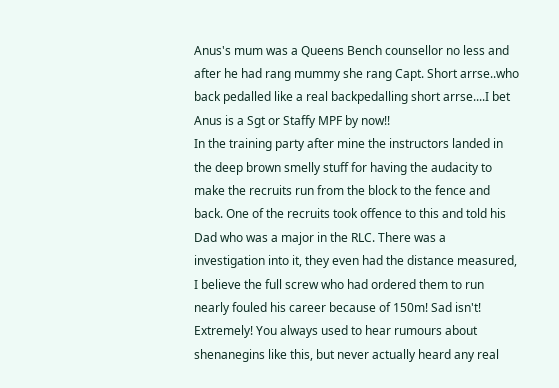Anus's mum was a Queens Bench counsellor no less and after he had rang mummy she rang Capt. Short arrse..who back pedalled like a real backpedalling short arrse....I bet Anus is a Sgt or Staffy MPF by now!!
In the training party after mine the instructors landed in the deep brown smelly stuff for having the audacity to make the recruits run from the block to the fence and back. One of the recruits took offence to this and told his Dad who was a major in the RLC. There was a investigation into it, they even had the distance measured, I believe the full screw who had ordered them to run nearly fouled his career because of 150m! Sad isn't!
Extremely! You always used to hear rumours about shenanegins like this, but never actually heard any real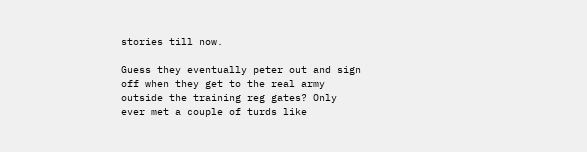stories till now.

Guess they eventually peter out and sign off when they get to the real army outside the training reg gates? Only ever met a couple of turds like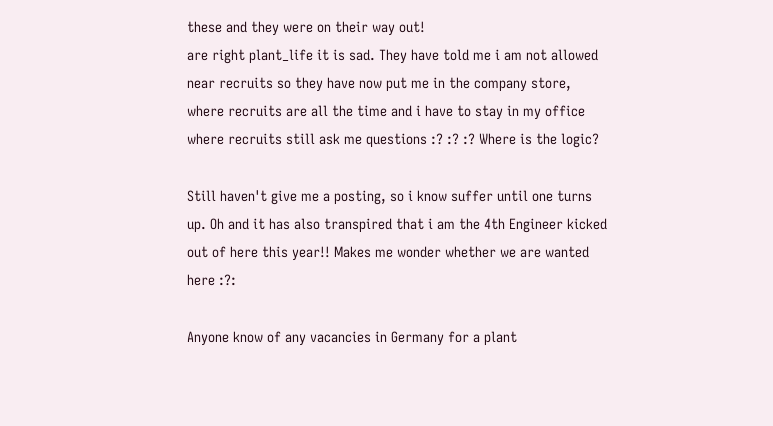these and they were on their way out!
are right plant_life it is sad. They have told me i am not allowed near recruits so they have now put me in the company store, where recruits are all the time and i have to stay in my office where recruits still ask me questions :? :? :? Where is the logic?

Still haven't give me a posting, so i know suffer until one turns up. Oh and it has also transpired that i am the 4th Engineer kicked out of here this year!! Makes me wonder whether we are wanted here :?:

Anyone know of any vacancies in Germany for a plant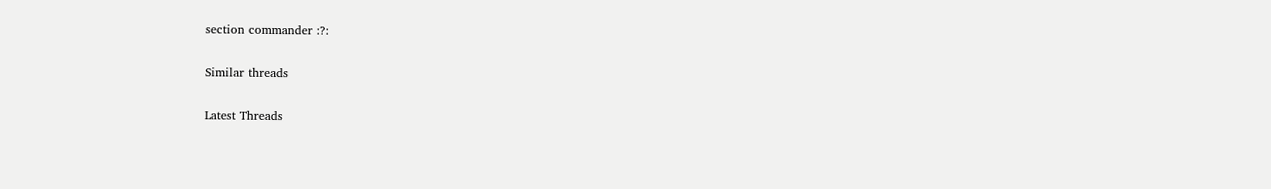section commander :?:

Similar threads

Latest Threads